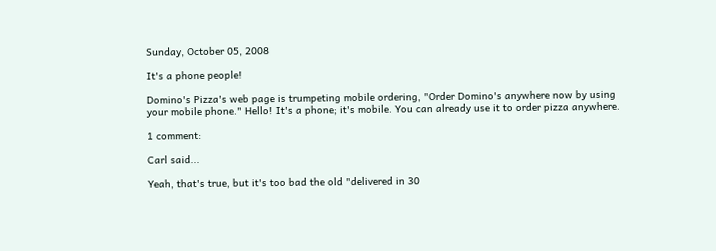Sunday, October 05, 2008

It's a phone people!

Domino's Pizza's web page is trumpeting mobile ordering, "Order Domino's anywhere now by using your mobile phone." Hello! It's a phone; it's mobile. You can already use it to order pizza anywhere.

1 comment:

Carl said...

Yeah, that's true, but it's too bad the old "delivered in 30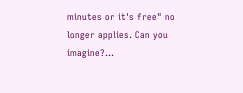minutes or it's free" no longer applies. Can you imagine?...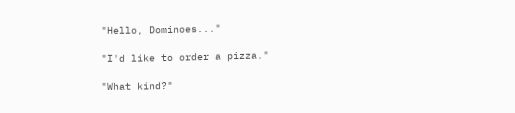"Hello, Dominoes..."

"I'd like to order a pizza."

"What kind?"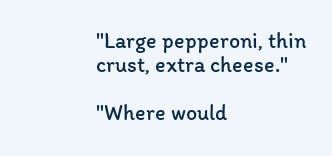"Large pepperoni, thin crust, extra cheese."

"Where would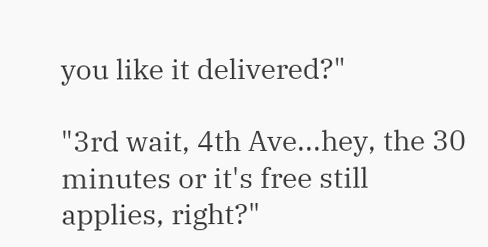you like it delivered?"

"3rd wait, 4th Ave...hey, the 30 minutes or it's free still applies, right?"